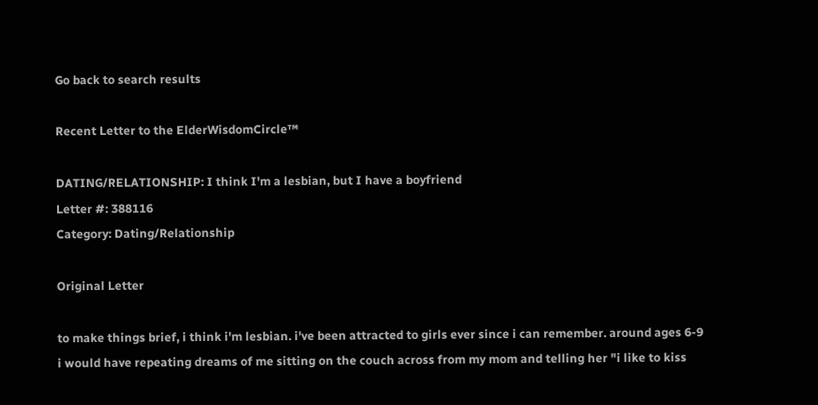Go back to search results

Recent Letter to the ElderWisdomCircle™

DATING/RELATIONSHIP: I think I'm a lesbian, but I have a boyfriend
Letter #: 388116
Category: Dating/Relationship

Original Letter

to make things brief, i think i'm lesbian. i've been attracted to girls ever since i can remember. around ages 6-9 i would have repeating dreams of me sitting on the couch across from my mom and telling her "i like to kiss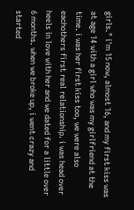girls." i'm 15 now, almost 16, and my first kiss was at age 14 with a girl who was my girlfriend at the time. i was her first kiss too, we were also eachothers first real relationship. i was head over heels in love with her and we dated for a little over 6 months. when we broke up, i went crazy and started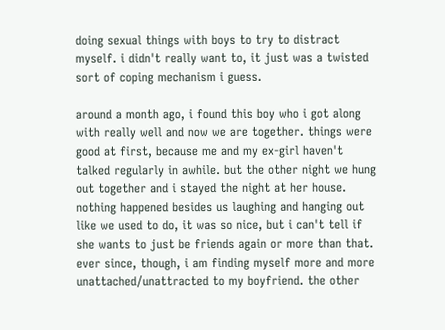doing sexual things with boys to try to distract myself. i didn't really want to, it just was a twisted sort of coping mechanism i guess.

around a month ago, i found this boy who i got along with really well and now we are together. things were good at first, because me and my ex-girl haven't talked regularly in awhile. but the other night we hung out together and i stayed the night at her house. nothing happened besides us laughing and hanging out like we used to do, it was so nice, but i can't tell if she wants to just be friends again or more than that. ever since, though, i am finding myself more and more unattached/unattracted to my boyfriend. the other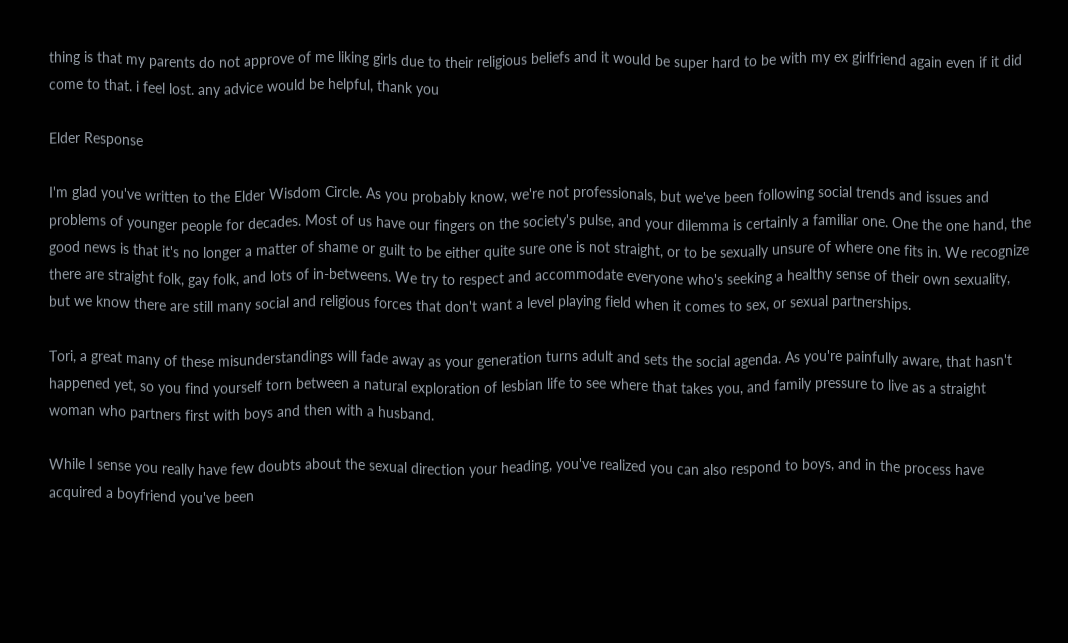thing is that my parents do not approve of me liking girls due to their religious beliefs and it would be super hard to be with my ex girlfriend again even if it did come to that. i feel lost. any advice would be helpful, thank you

Elder Response

I'm glad you've written to the Elder Wisdom Circle. As you probably know, we're not professionals, but we've been following social trends and issues and problems of younger people for decades. Most of us have our fingers on the society's pulse, and your dilemma is certainly a familiar one. One the one hand, the good news is that it's no longer a matter of shame or guilt to be either quite sure one is not straight, or to be sexually unsure of where one fits in. We recognize there are straight folk, gay folk, and lots of in-betweens. We try to respect and accommodate everyone who's seeking a healthy sense of their own sexuality, but we know there are still many social and religious forces that don't want a level playing field when it comes to sex, or sexual partnerships.

Tori, a great many of these misunderstandings will fade away as your generation turns adult and sets the social agenda. As you're painfully aware, that hasn't happened yet, so you find yourself torn between a natural exploration of lesbian life to see where that takes you, and family pressure to live as a straight woman who partners first with boys and then with a husband.

While I sense you really have few doubts about the sexual direction your heading, you've realized you can also respond to boys, and in the process have acquired a boyfriend you've been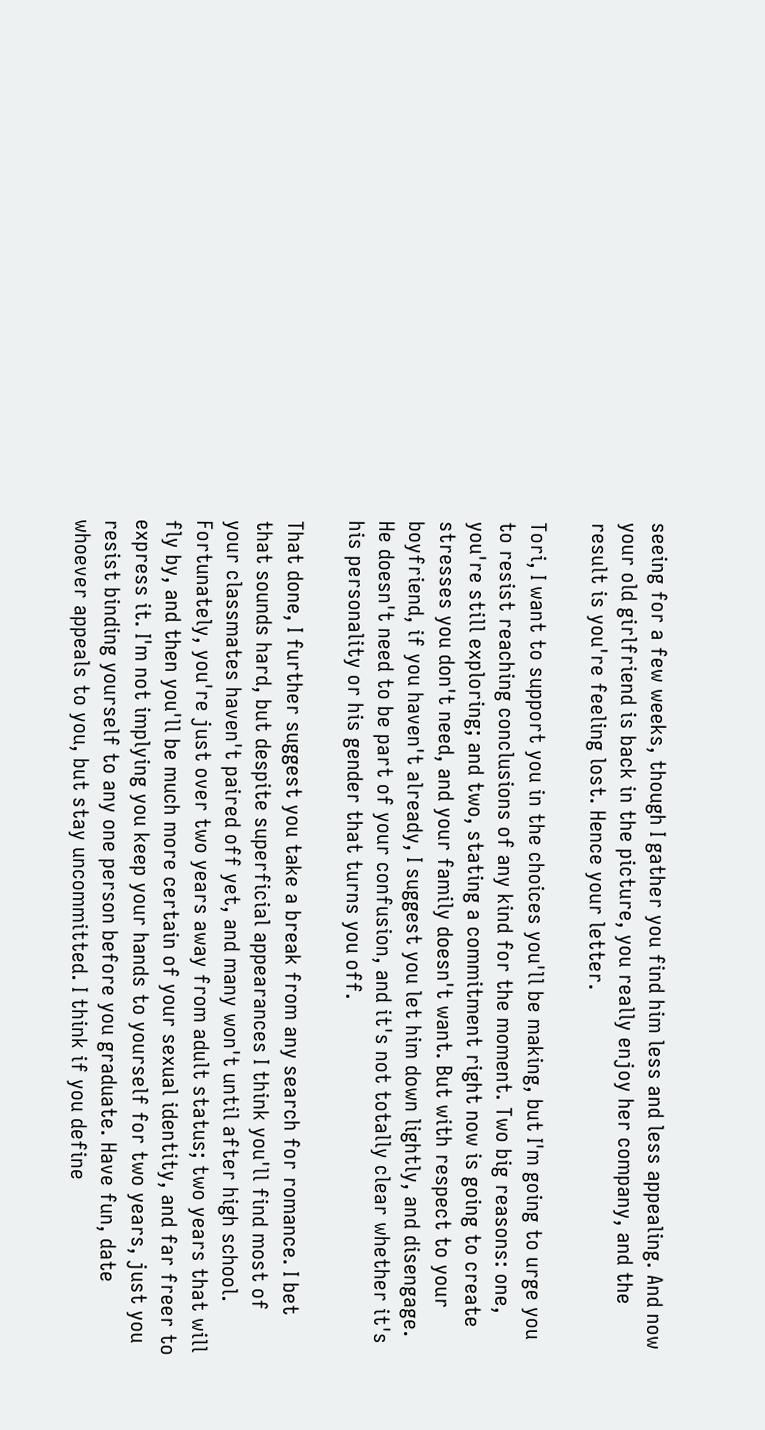seeing for a few weeks, though I gather you find him less and less appealing. And now your old girlfriend is back in the picture, you really enjoy her company, and the result is you're feeling lost. Hence your letter.

Tori, I want to support you in the choices you'll be making, but I'm going to urge you to resist reaching conclusions of any kind for the moment. Two big reasons: one, you're still exploring; and two, stating a commitment right now is going to create stresses you don't need, and your family doesn't want. But with respect to your boyfriend, if you haven't already, I suggest you let him down lightly, and disengage. He doesn't need to be part of your confusion, and it's not totally clear whether it's his personality or his gender that turns you off.

That done, I further suggest you take a break from any search for romance. I bet that sounds hard, but despite superficial appearances I think you'll find most of your classmates haven't paired off yet, and many won't until after high school. Fortunately, you're just over two years away from adult status; two years that will fly by, and then you'll be much more certain of your sexual identity, and far freer to express it. I'm not implying you keep your hands to yourself for two years, just you resist binding yourself to any one person before you graduate. Have fun, date whoever appeals to you, but stay uncommitted. I think if you define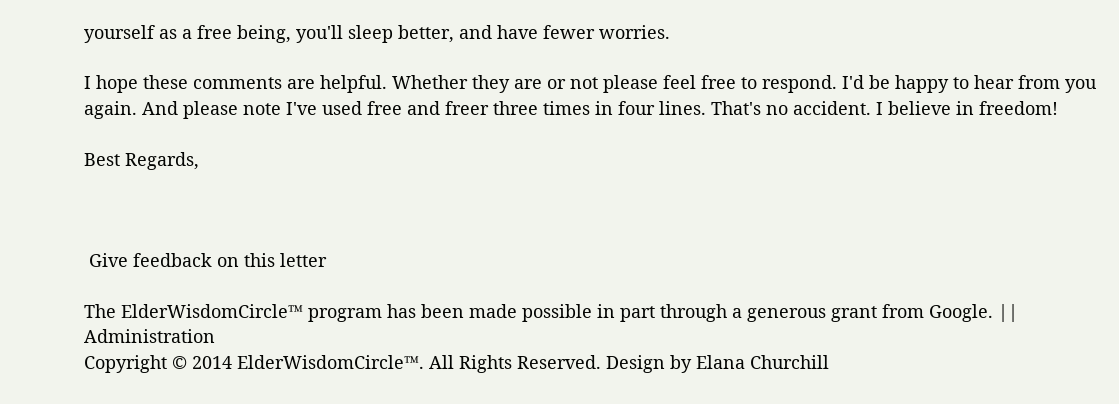yourself as a free being, you'll sleep better, and have fewer worries.

I hope these comments are helpful. Whether they are or not please feel free to respond. I'd be happy to hear from you again. And please note I've used free and freer three times in four lines. That's no accident. I believe in freedom!

Best Regards,



 Give feedback on this letter

The ElderWisdomCircle™ program has been made possible in part through a generous grant from Google. || Administration
Copyright © 2014 ElderWisdomCircle™. All Rights Reserved. Design by Elana Churchill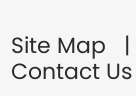Site Map   |   Contact Us